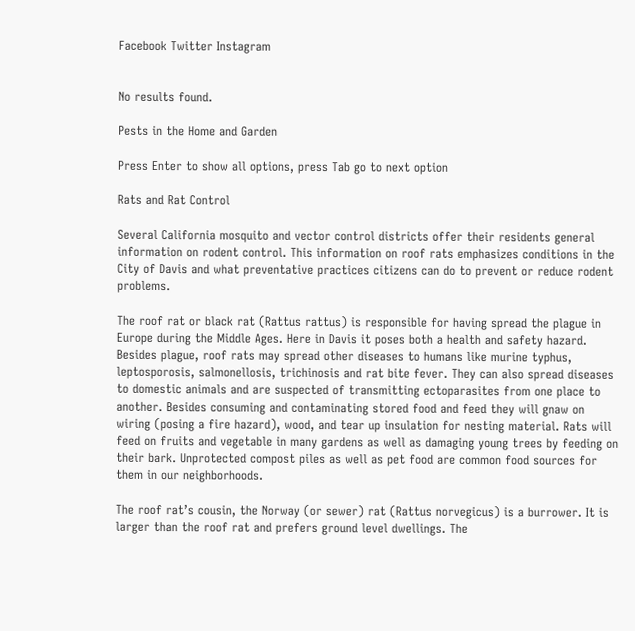Facebook Twitter Instagram


No results found.

Pests in the Home and Garden

Press Enter to show all options, press Tab go to next option

Rats and Rat Control

Several California mosquito and vector control districts offer their residents general information on rodent control. This information on roof rats emphasizes conditions in the City of Davis and what preventative practices citizens can do to prevent or reduce rodent problems.

The roof rat or black rat (Rattus rattus) is responsible for having spread the plague in Europe during the Middle Ages. Here in Davis it poses both a health and safety hazard. Besides plague, roof rats may spread other diseases to humans like murine typhus, leptosporosis, salmonellosis, trichinosis and rat bite fever. They can also spread diseases to domestic animals and are suspected of transmitting ectoparasites from one place to another. Besides consuming and contaminating stored food and feed they will gnaw on wiring (posing a fire hazard), wood, and tear up insulation for nesting material. Rats will feed on fruits and vegetable in many gardens as well as damaging young trees by feeding on their bark. Unprotected compost piles as well as pet food are common food sources for them in our neighborhoods.

The roof rat’s cousin, the Norway (or sewer) rat (Rattus norvegicus) is a burrower. It is larger than the roof rat and prefers ground level dwellings. The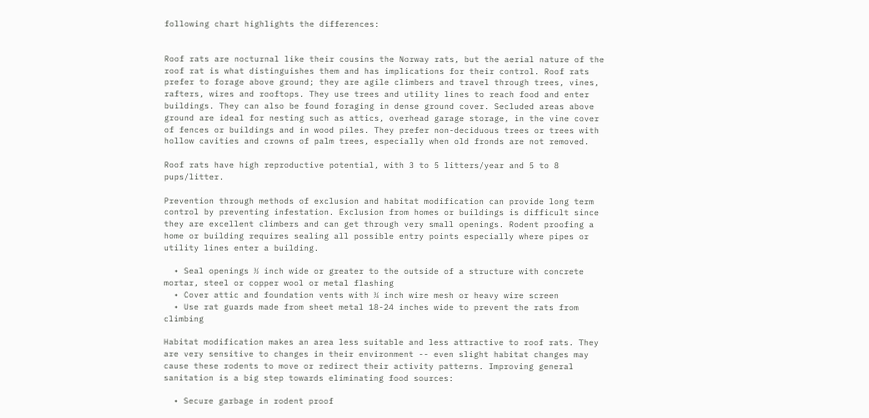following chart highlights the differences:


Roof rats are nocturnal like their cousins the Norway rats, but the aerial nature of the roof rat is what distinguishes them and has implications for their control. Roof rats prefer to forage above ground; they are agile climbers and travel through trees, vines, rafters, wires and rooftops. They use trees and utility lines to reach food and enter buildings. They can also be found foraging in dense ground cover. Secluded areas above ground are ideal for nesting such as attics, overhead garage storage, in the vine cover of fences or buildings and in wood piles. They prefer non-deciduous trees or trees with hollow cavities and crowns of palm trees, especially when old fronds are not removed.

Roof rats have high reproductive potential, with 3 to 5 litters/year and 5 to 8 pups/litter.

Prevention through methods of exclusion and habitat modification can provide long term control by preventing infestation. Exclusion from homes or buildings is difficult since they are excellent climbers and can get through very small openings. Rodent proofing a home or building requires sealing all possible entry points especially where pipes or utility lines enter a building.

  • Seal openings ½ inch wide or greater to the outside of a structure with concrete mortar, steel or copper wool or metal flashing
  • Cover attic and foundation vents with ¼ inch wire mesh or heavy wire screen
  • Use rat guards made from sheet metal 18-24 inches wide to prevent the rats from climbing

Habitat modification makes an area less suitable and less attractive to roof rats. They are very sensitive to changes in their environment -- even slight habitat changes may cause these rodents to move or redirect their activity patterns. Improving general sanitation is a big step towards eliminating food sources:

  • Secure garbage in rodent proof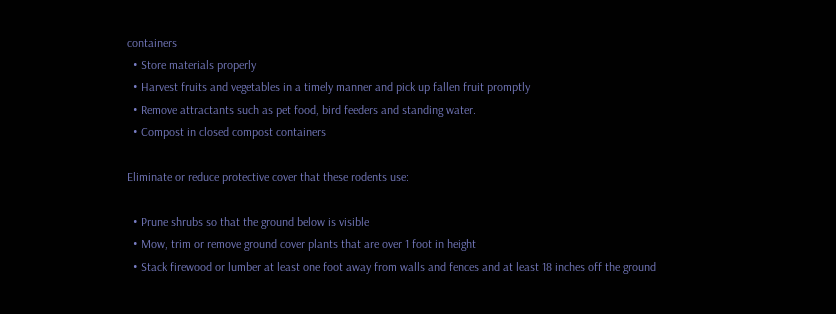containers
  • Store materials properly
  • Harvest fruits and vegetables in a timely manner and pick up fallen fruit promptly
  • Remove attractants such as pet food, bird feeders and standing water.
  • Compost in closed compost containers

Eliminate or reduce protective cover that these rodents use:

  • Prune shrubs so that the ground below is visible
  • Mow, trim or remove ground cover plants that are over 1 foot in height
  • Stack firewood or lumber at least one foot away from walls and fences and at least 18 inches off the ground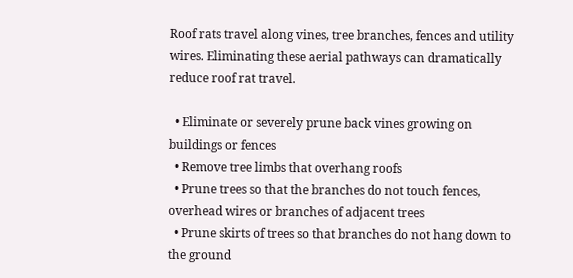Roof rats travel along vines, tree branches, fences and utility wires. Eliminating these aerial pathways can dramatically reduce roof rat travel.

  • Eliminate or severely prune back vines growing on buildings or fences
  • Remove tree limbs that overhang roofs
  • Prune trees so that the branches do not touch fences, overhead wires or branches of adjacent trees
  • Prune skirts of trees so that branches do not hang down to the ground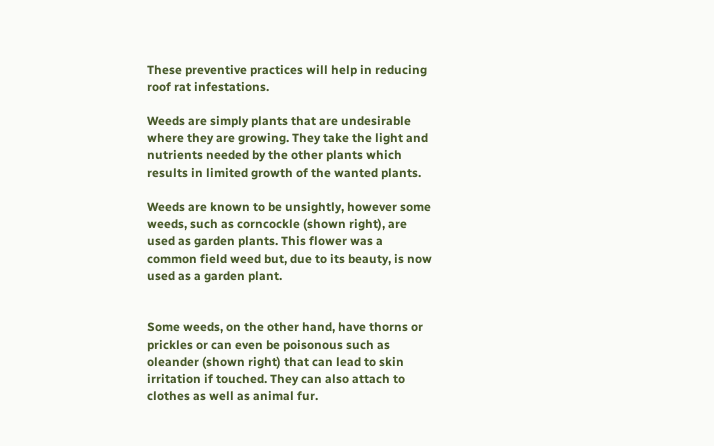These preventive practices will help in reducing roof rat infestations.

Weeds are simply plants that are undesirable where they are growing. They take the light and nutrients needed by the other plants which results in limited growth of the wanted plants.

Weeds are known to be unsightly, however some weeds, such as corncockle (shown right), are used as garden plants. This flower was a common field weed but, due to its beauty, is now used as a garden plant.


Some weeds, on the other hand, have thorns or prickles or can even be poisonous such as oleander (shown right) that can lead to skin irritation if touched. They can also attach to clothes as well as animal fur.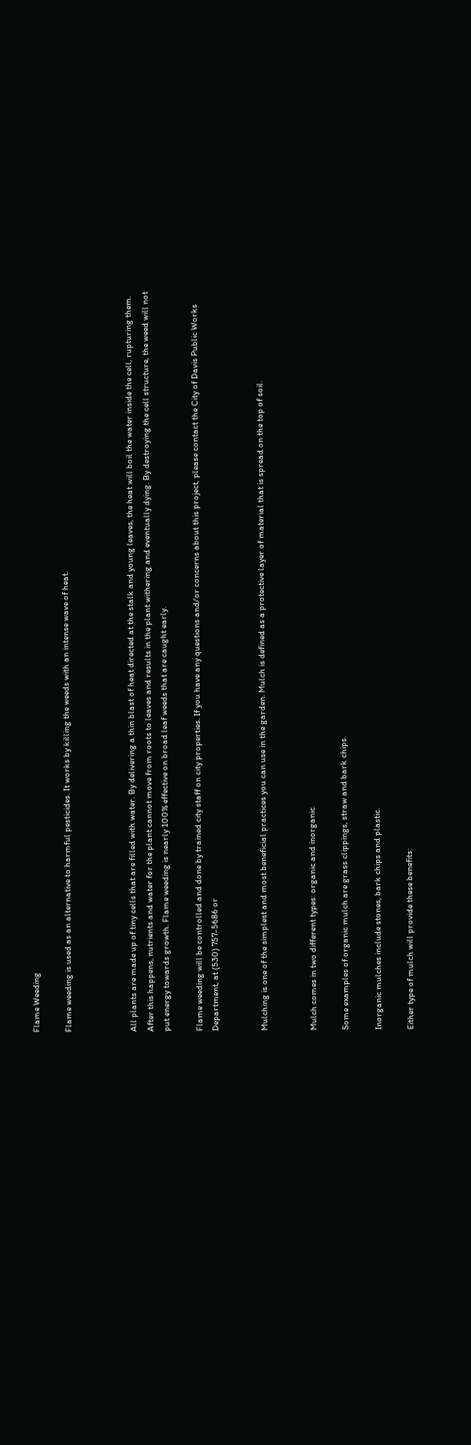Flame Weeding

Flame weeding is used as an alternative to harmful pesticides. It works by killing the weeds with an intense wave of heat.



All plants are made up of tiny cells that are filled with water. By delivering a thin blast of heat directed at the stalk and young leaves, the heat will boil the water inside the cell, rupturing them. After this happens, nutrients and water for the plant cannot move from roots to leaves and results in the plant withering and eventually dying. By destroying the cell structure, the weed will not put energy towards growth. Flame weeding is nearly 100% effective on broad leaf weeds that are caught early.

Flame weeding will be controlled and done by trained city staff on city properties. If you have any questions and/or concerns about this project, please contact the City of Davis Public Works Department, at (530) 757-5686 or


Mulching is one of the simplest and most beneficial practices you can use in the garden. Mulch is defined as a protective layer of material that is spread on the top of soil.


Mulch comes in two different types: organic and inorganic.

Some examples of organic mulch are grass clippings, straw and bark chips.

Inorganic mulches include stones, bark chips and plastic.

Either type of mulch will provide these benefits: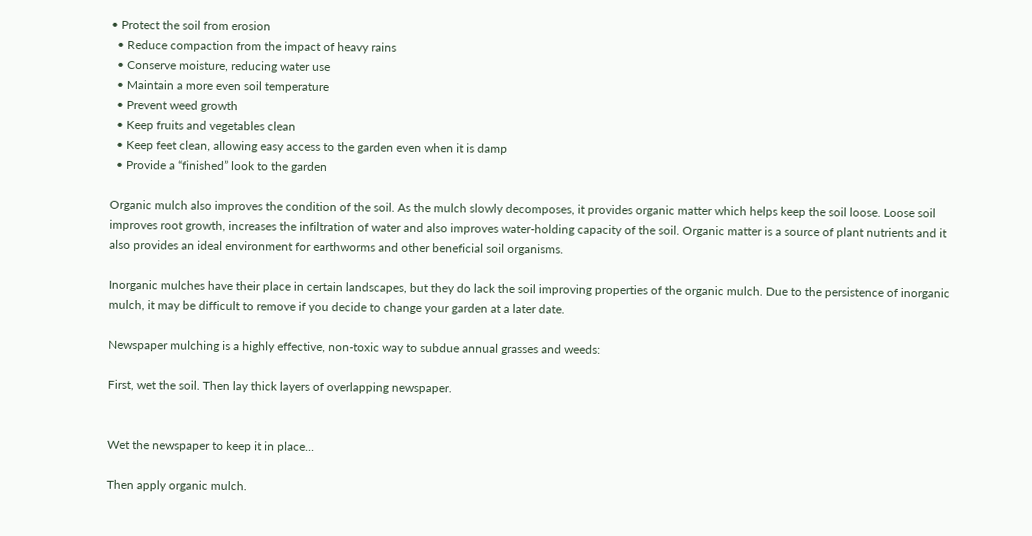• Protect the soil from erosion
  • Reduce compaction from the impact of heavy rains
  • Conserve moisture, reducing water use
  • Maintain a more even soil temperature
  • Prevent weed growth
  • Keep fruits and vegetables clean
  • Keep feet clean, allowing easy access to the garden even when it is damp
  • Provide a “finished” look to the garden

Organic mulch also improves the condition of the soil. As the mulch slowly decomposes, it provides organic matter which helps keep the soil loose. Loose soil improves root growth, increases the infiltration of water and also improves water-holding capacity of the soil. Organic matter is a source of plant nutrients and it also provides an ideal environment for earthworms and other beneficial soil organisms.

Inorganic mulches have their place in certain landscapes, but they do lack the soil improving properties of the organic mulch. Due to the persistence of inorganic mulch, it may be difficult to remove if you decide to change your garden at a later date.

Newspaper mulching is a highly effective, non-toxic way to subdue annual grasses and weeds:

First, wet the soil. Then lay thick layers of overlapping newspaper.


Wet the newspaper to keep it in place...

Then apply organic mulch.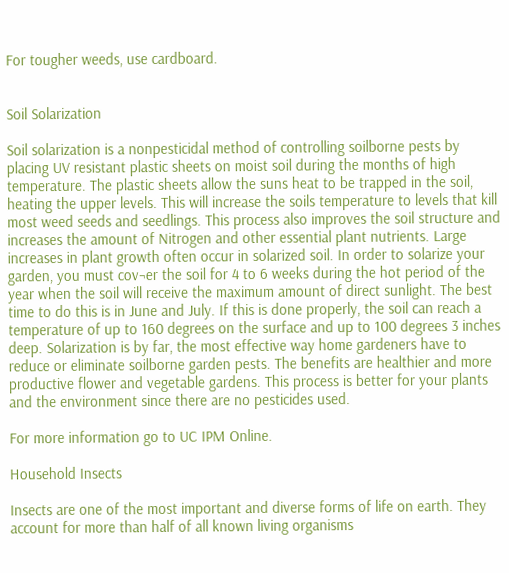For tougher weeds, use cardboard.


Soil Solarization

Soil solarization is a nonpesticidal method of controlling soilborne pests by placing UV resistant plastic sheets on moist soil during the months of high temperature. The plastic sheets allow the suns heat to be trapped in the soil, heating the upper levels. This will increase the soils temperature to levels that kill most weed seeds and seedlings. This process also improves the soil structure and increases the amount of Nitrogen and other essential plant nutrients. Large increases in plant growth often occur in solarized soil. In order to solarize your garden, you must cov¬er the soil for 4 to 6 weeks during the hot period of the year when the soil will receive the maximum amount of direct sunlight. The best time to do this is in June and July. If this is done properly, the soil can reach a temperature of up to 160 degrees on the surface and up to 100 degrees 3 inches deep. Solarization is by far, the most effective way home gardeners have to reduce or eliminate soilborne garden pests. The benefits are healthier and more productive flower and vegetable gardens. This process is better for your plants and the environment since there are no pesticides used.

For more information go to UC IPM Online.

Household Insects

Insects are one of the most important and diverse forms of life on earth. They account for more than half of all known living organisms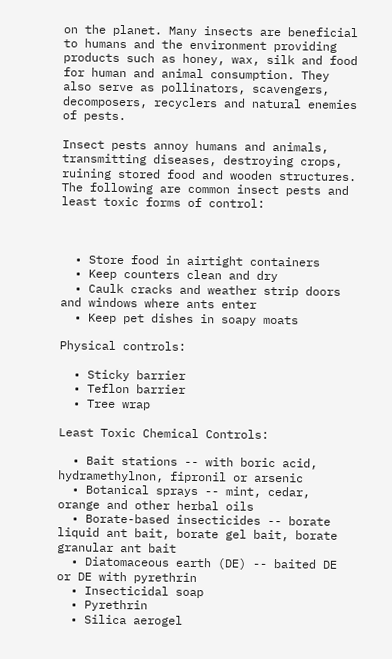on the planet. Many insects are beneficial to humans and the environment providing products such as honey, wax, silk and food for human and animal consumption. They also serve as pollinators, scavengers, decomposers, recyclers and natural enemies of pests.

Insect pests annoy humans and animals, transmitting diseases, destroying crops, ruining stored food and wooden structures. The following are common insect pests and least toxic forms of control:



  • Store food in airtight containers
  • Keep counters clean and dry
  • Caulk cracks and weather strip doors and windows where ants enter
  • Keep pet dishes in soapy moats

Physical controls:

  • Sticky barrier
  • Teflon barrier
  • Tree wrap

Least Toxic Chemical Controls:

  • Bait stations -- with boric acid, hydramethylnon, fipronil or arsenic
  • Botanical sprays -- mint, cedar, orange and other herbal oils
  • Borate-based insecticides -- borate liquid ant bait, borate gel bait, borate granular ant bait
  • Diatomaceous earth (DE) -- baited DE or DE with pyrethrin
  • Insecticidal soap
  • Pyrethrin
  • Silica aerogel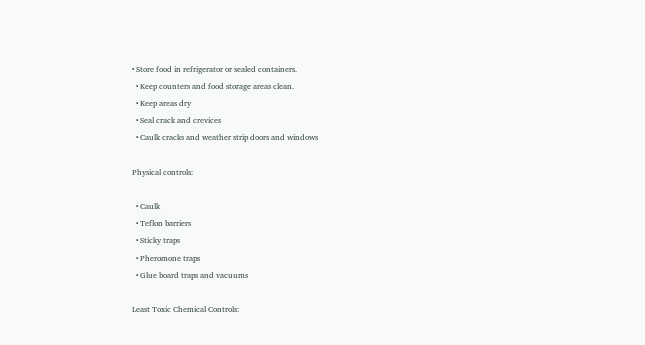• Store food in refrigerator or sealed containers.
  • Keep counters and food storage areas clean.
  • Keep areas dry
  • Seal crack and crevices
  • Caulk cracks and weather strip doors and windows

Physical controls:

  • Caulk
  • Teflon barriers
  • Sticky traps
  • Pheromone traps
  • Glue board traps and vacuums

Least Toxic Chemical Controls: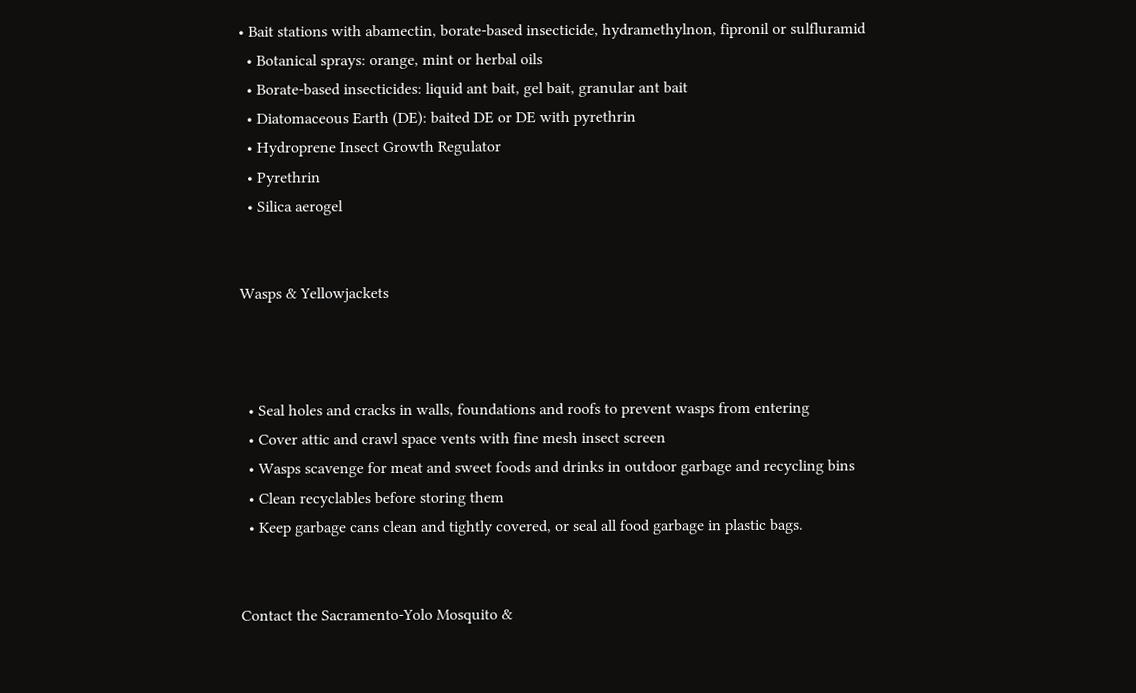• Bait stations with abamectin, borate-based insecticide, hydramethylnon, fipronil or sulfluramid
  • Botanical sprays: orange, mint or herbal oils
  • Borate-based insecticides: liquid ant bait, gel bait, granular ant bait
  • Diatomaceous Earth (DE): baited DE or DE with pyrethrin
  • Hydroprene Insect Growth Regulator
  • Pyrethrin
  • Silica aerogel


Wasps & Yellowjackets



  • Seal holes and cracks in walls, foundations and roofs to prevent wasps from entering
  • Cover attic and crawl space vents with fine mesh insect screen
  • Wasps scavenge for meat and sweet foods and drinks in outdoor garbage and recycling bins
  • Clean recyclables before storing them
  • Keep garbage cans clean and tightly covered, or seal all food garbage in plastic bags.


Contact the Sacramento-Yolo Mosquito &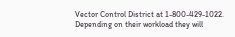Vector Control District at 1-800-429-1022. Depending on their workload they will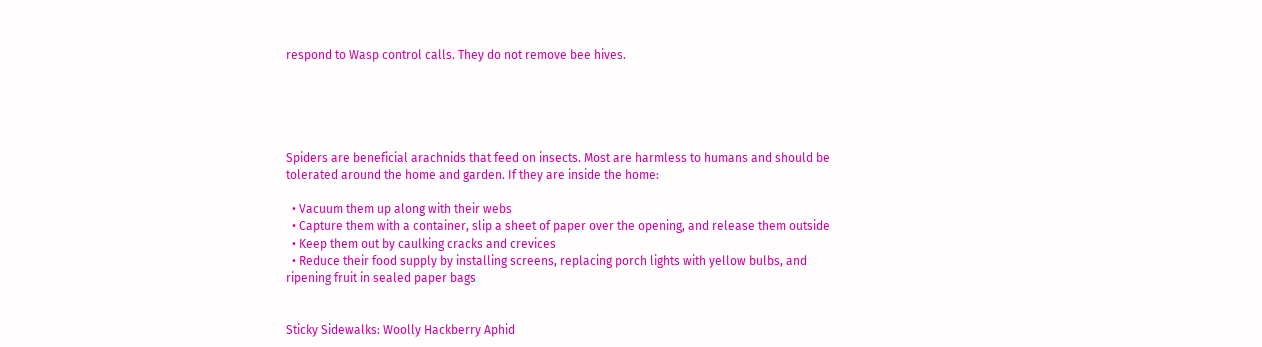respond to Wasp control calls. They do not remove bee hives.





Spiders are beneficial arachnids that feed on insects. Most are harmless to humans and should be tolerated around the home and garden. If they are inside the home:

  • Vacuum them up along with their webs
  • Capture them with a container, slip a sheet of paper over the opening, and release them outside
  • Keep them out by caulking cracks and crevices
  • Reduce their food supply by installing screens, replacing porch lights with yellow bulbs, and ripening fruit in sealed paper bags


Sticky Sidewalks: Woolly Hackberry Aphid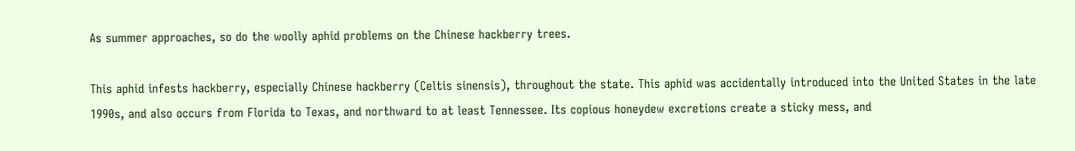As summer approaches, so do the woolly aphid problems on the Chinese hackberry trees.

This aphid infests hackberry, especially Chinese hackberry (Celtis sinensis), throughout the state. This aphid was accidentally introduced into the United States in the late 1990s, and also occurs from Florida to Texas, and northward to at least Tennessee. Its copious honeydew excretions create a sticky mess, and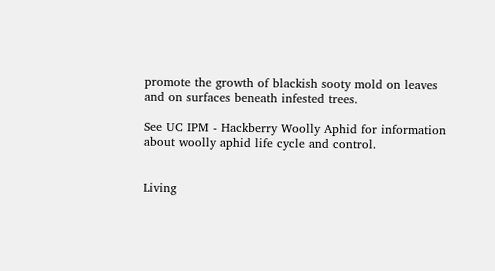promote the growth of blackish sooty mold on leaves and on surfaces beneath infested trees.

See UC IPM - Hackberry Woolly Aphid for information about woolly aphid life cycle and control.


Living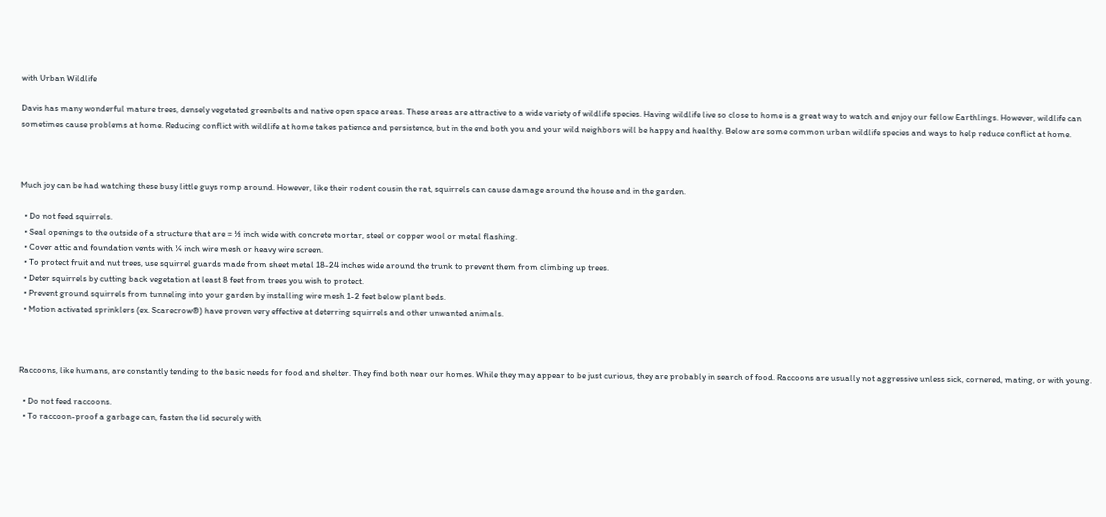with Urban Wildlife

Davis has many wonderful mature trees, densely vegetated greenbelts and native open space areas. These areas are attractive to a wide variety of wildlife species. Having wildlife live so close to home is a great way to watch and enjoy our fellow Earthlings. However, wildlife can sometimes cause problems at home. Reducing conflict with wildlife at home takes patience and persistence, but in the end both you and your wild neighbors will be happy and healthy. Below are some common urban wildlife species and ways to help reduce conflict at home.



Much joy can be had watching these busy little guys romp around. However, like their rodent cousin the rat, squirrels can cause damage around the house and in the garden.

  • Do not feed squirrels.
  • Seal openings to the outside of a structure that are = ½ inch wide with concrete mortar, steel or copper wool or metal flashing.
  • Cover attic and foundation vents with ¼ inch wire mesh or heavy wire screen.
  • To protect fruit and nut trees, use squirrel guards made from sheet metal 18-24 inches wide around the trunk to prevent them from climbing up trees.
  • Deter squirrels by cutting back vegetation at least 8 feet from trees you wish to protect.
  • Prevent ground squirrels from tunneling into your garden by installing wire mesh 1-2 feet below plant beds.
  • Motion activated sprinklers (ex. Scarecrow®) have proven very effective at deterring squirrels and other unwanted animals.



Raccoons, like humans, are constantly tending to the basic needs for food and shelter. They find both near our homes. While they may appear to be just curious, they are probably in search of food. Raccoons are usually not aggressive unless sick, cornered, mating, or with young.

  • Do not feed raccoons.
  • To raccoon-proof a garbage can, fasten the lid securely with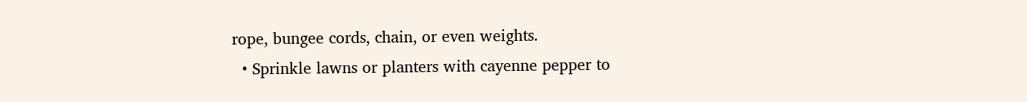rope, bungee cords, chain, or even weights.
  • Sprinkle lawns or planters with cayenne pepper to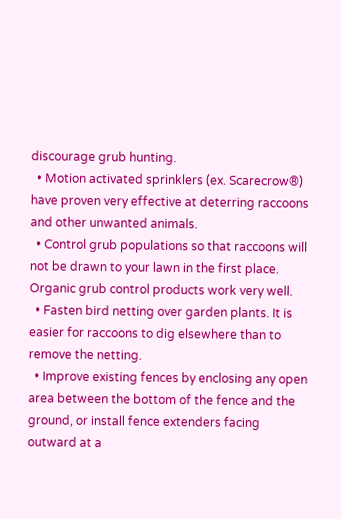discourage grub hunting.
  • Motion activated sprinklers (ex. Scarecrow®) have proven very effective at deterring raccoons and other unwanted animals.
  • Control grub populations so that raccoons will not be drawn to your lawn in the first place. Organic grub control products work very well.
  • Fasten bird netting over garden plants. It is easier for raccoons to dig elsewhere than to remove the netting.
  • Improve existing fences by enclosing any open area between the bottom of the fence and the ground, or install fence extenders facing outward at a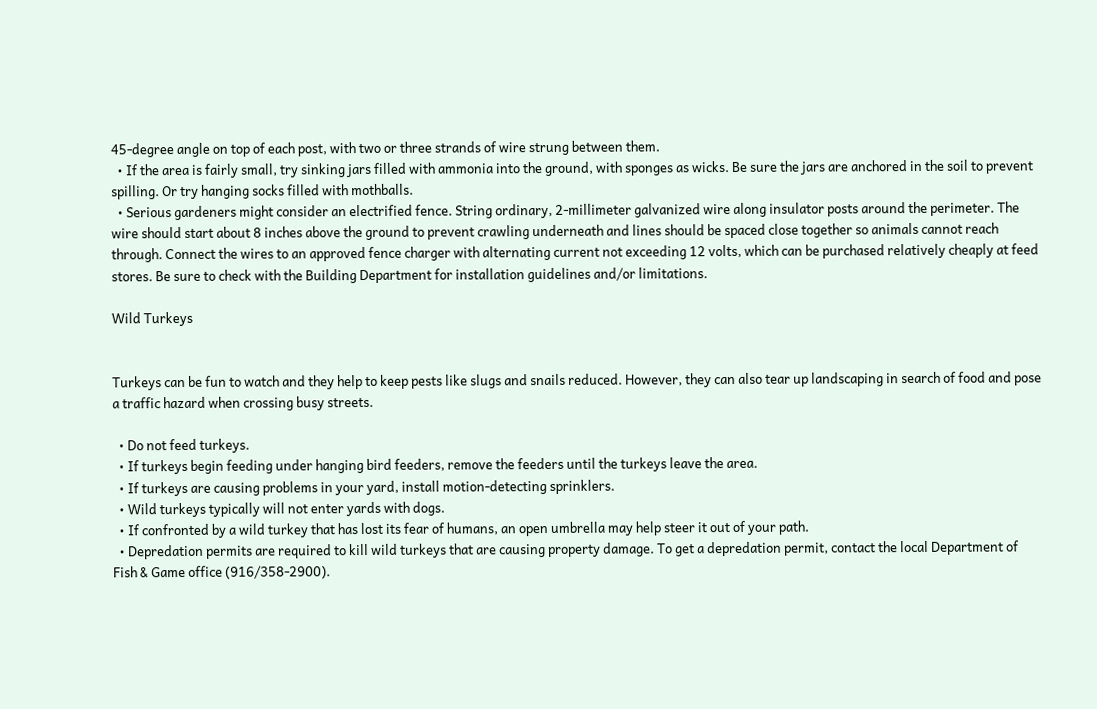45-degree angle on top of each post, with two or three strands of wire strung between them.
  • If the area is fairly small, try sinking jars filled with ammonia into the ground, with sponges as wicks. Be sure the jars are anchored in the soil to prevent spilling. Or try hanging socks filled with mothballs.
  • Serious gardeners might consider an electrified fence. String ordinary, 2-millimeter galvanized wire along insulator posts around the perimeter. The wire should start about 8 inches above the ground to prevent crawling underneath and lines should be spaced close together so animals cannot reach through. Connect the wires to an approved fence charger with alternating current not exceeding 12 volts, which can be purchased relatively cheaply at feed stores. Be sure to check with the Building Department for installation guidelines and/or limitations.

Wild Turkeys


Turkeys can be fun to watch and they help to keep pests like slugs and snails reduced. However, they can also tear up landscaping in search of food and pose a traffic hazard when crossing busy streets.

  • Do not feed turkeys.
  • If turkeys begin feeding under hanging bird feeders, remove the feeders until the turkeys leave the area.
  • If turkeys are causing problems in your yard, install motion-detecting sprinklers.
  • Wild turkeys typically will not enter yards with dogs.
  • If confronted by a wild turkey that has lost its fear of humans, an open umbrella may help steer it out of your path.
  • Depredation permits are required to kill wild turkeys that are causing property damage. To get a depredation permit, contact the local Department of Fish & Game office (916/358-2900).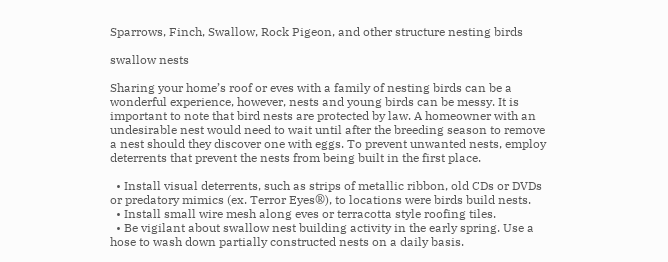Sparrows, Finch, Swallow, Rock Pigeon, and other structure nesting birds

swallow nests

Sharing your home’s roof or eves with a family of nesting birds can be a wonderful experience, however, nests and young birds can be messy. It is important to note that bird nests are protected by law. A homeowner with an undesirable nest would need to wait until after the breeding season to remove a nest should they discover one with eggs. To prevent unwanted nests, employ deterrents that prevent the nests from being built in the first place.

  • Install visual deterrents, such as strips of metallic ribbon, old CDs or DVDs or predatory mimics (ex. Terror Eyes®), to locations were birds build nests.
  • Install small wire mesh along eves or terracotta style roofing tiles.
  • Be vigilant about swallow nest building activity in the early spring. Use a hose to wash down partially constructed nests on a daily basis.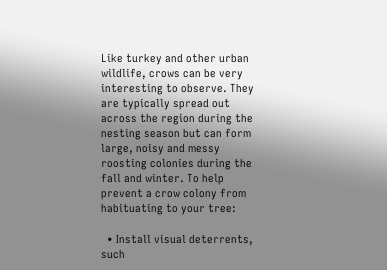Like turkey and other urban wildlife, crows can be very interesting to observe. They are typically spread out across the region during the nesting season but can form large, noisy and messy roosting colonies during the fall and winter. To help prevent a crow colony from habituating to your tree:

  • Install visual deterrents, such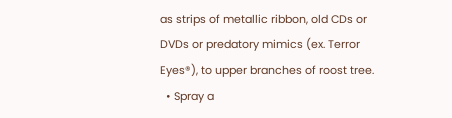as strips of metallic ribbon, old CDs or DVDs or predatory mimics (ex. Terror Eyes®), to upper branches of roost tree.
  • Spray a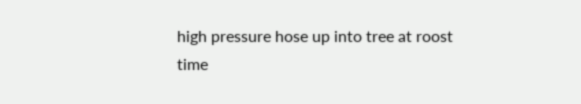high pressure hose up into tree at roost time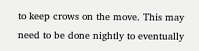to keep crows on the move. This may need to be done nightly to eventually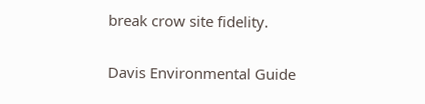break crow site fidelity.

Davis Environmental Guide